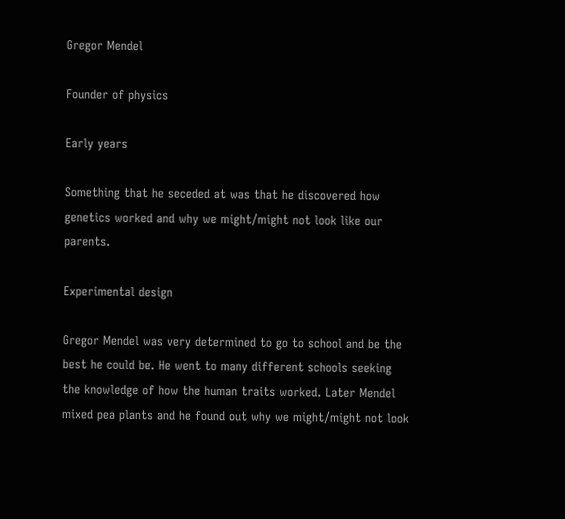Gregor Mendel

Founder of physics

Early years

Something that he seceded at was that he discovered how genetics worked and why we might/might not look like our parents.

Experimental design

Gregor Mendel was very determined to go to school and be the best he could be. He went to many different schools seeking the knowledge of how the human traits worked. Later Mendel mixed pea plants and he found out why we might/might not look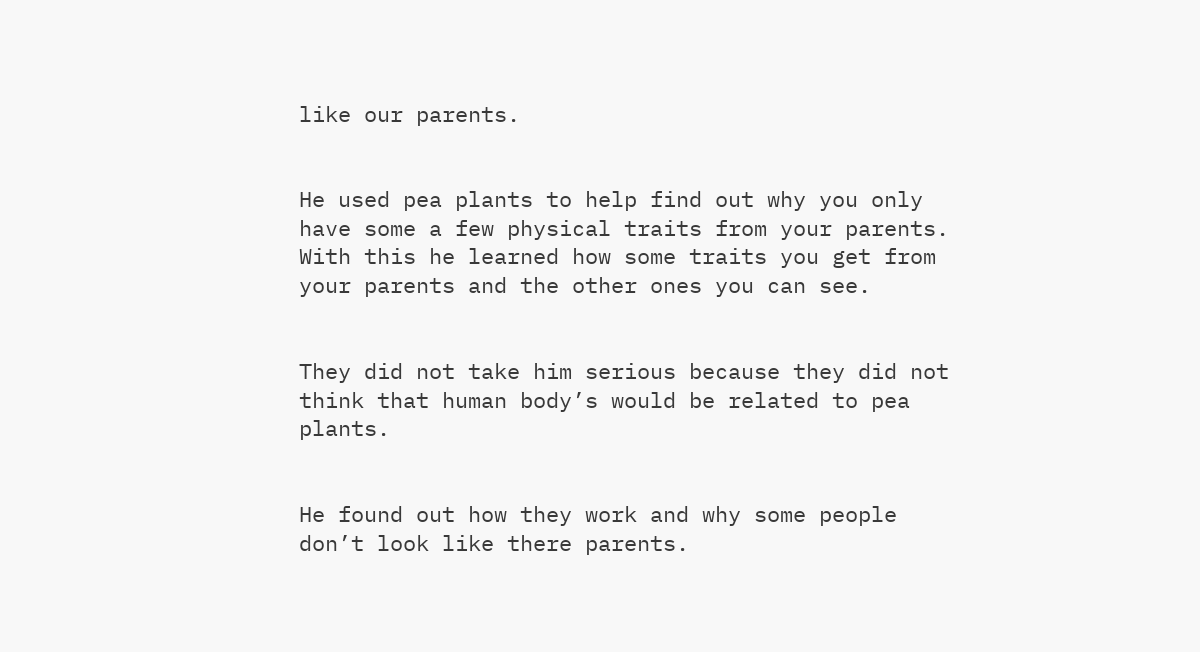like our parents.


He used pea plants to help find out why you only have some a few physical traits from your parents. With this he learned how some traits you get from your parents and the other ones you can see.


They did not take him serious because they did not think that human body’s would be related to pea plants.


He found out how they work and why some people don’t look like there parents.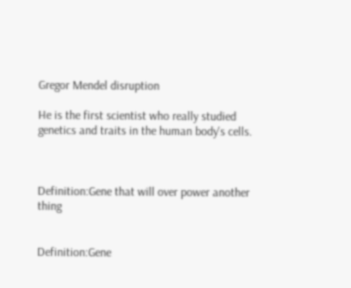Gregor Mendel disruption

He is the first scientist who really studied genetics and traits in the human body's cells.



Definition:Gene that will over power another thing


Definition:Gene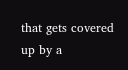that gets covered up by a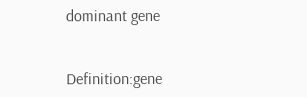dominant gene


Definition:gene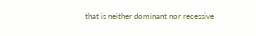that is neither dominant nor recessive